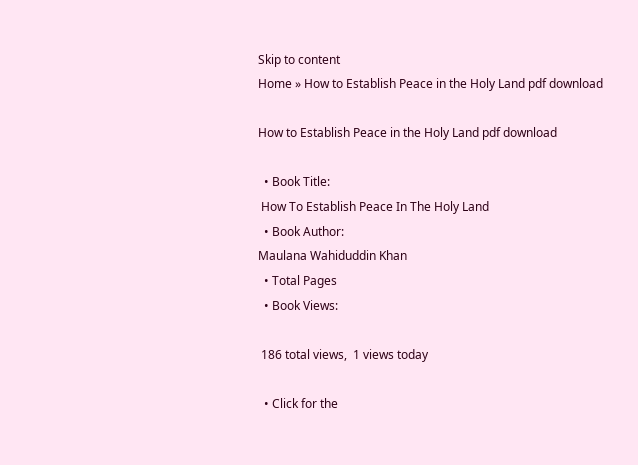Skip to content
Home » How to Establish Peace in the Holy Land pdf download

How to Establish Peace in the Holy Land pdf download

  • Book Title:
 How To Establish Peace In The Holy Land
  • Book Author:
Maulana Wahiduddin Khan
  • Total Pages
  • Book Views:

 186 total views,  1 views today

  • Click for the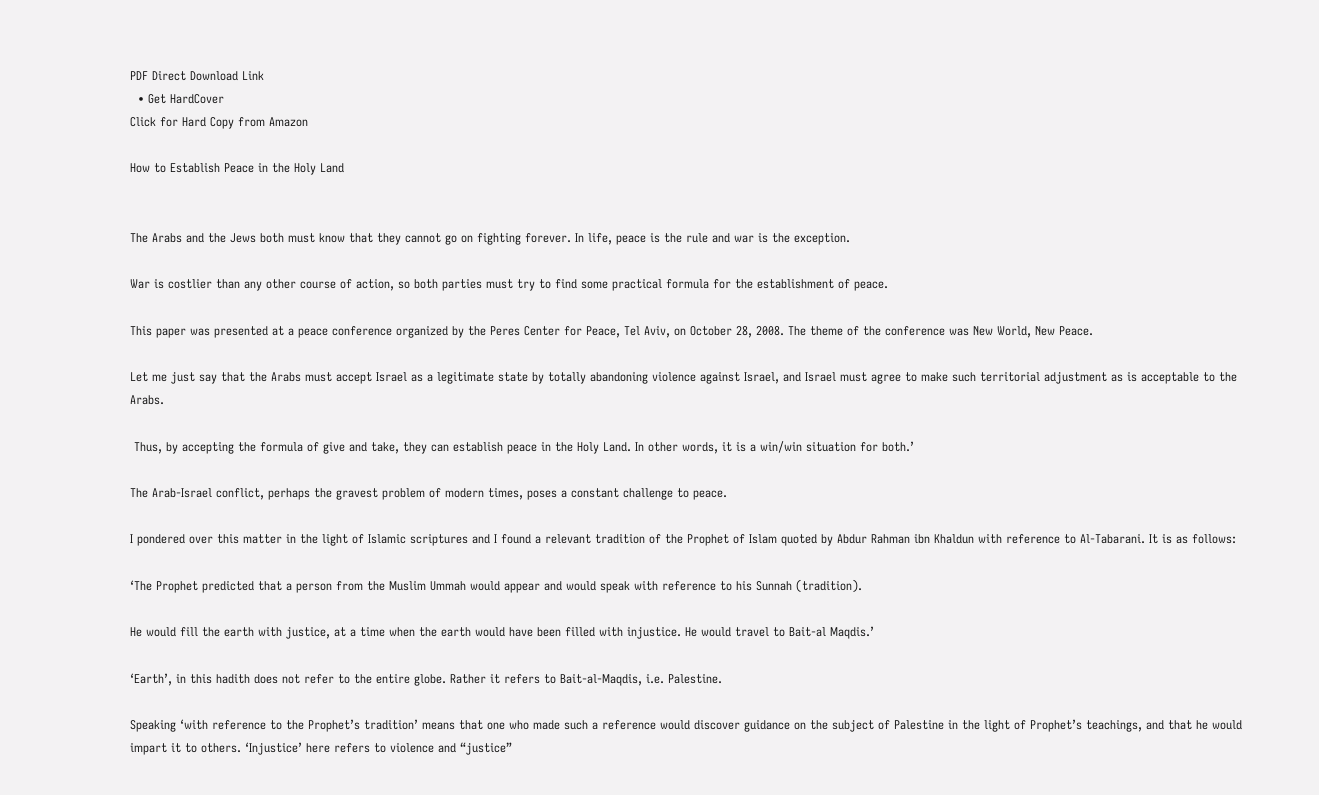PDF Direct Download Link
  • Get HardCover
Click for Hard Copy from Amazon

How to Establish Peace in the Holy Land


The Arabs and the Jews both must know that they cannot go on fighting forever. In life, peace is the rule and war is the exception.

War is costlier than any other course of action, so both parties must try to find some practical formula for the establishment of peace.

This paper was presented at a peace conference organized by the Peres Center for Peace, Tel Aviv, on October 28, 2008. The theme of the conference was New World, New Peace.

Let me just say that the Arabs must accept Israel as a legitimate state by totally abandoning violence against Israel, and Israel must agree to make such territorial adjustment as is acceptable to the Arabs.

 Thus, by accepting the formula of give and take, they can establish peace in the Holy Land. In other words, it is a win/win situation for both.’

The Arab-Israel conflict, perhaps the gravest problem of modern times, poses a constant challenge to peace.

I pondered over this matter in the light of Islamic scriptures and I found a relevant tradition of the Prophet of Islam quoted by Abdur Rahman ibn Khaldun with reference to Al-Tabarani. It is as follows:

‘The Prophet predicted that a person from the Muslim Ummah would appear and would speak with reference to his Sunnah (tradition).

He would fill the earth with justice, at a time when the earth would have been filled with injustice. He would travel to Bait-al Maqdis.’

‘Earth’, in this hadith does not refer to the entire globe. Rather it refers to Bait-al-Maqdis, i.e. Palestine.

Speaking ‘with reference to the Prophet’s tradition’ means that one who made such a reference would discover guidance on the subject of Palestine in the light of Prophet’s teachings, and that he would impart it to others. ‘Injustice’ here refers to violence and “justice”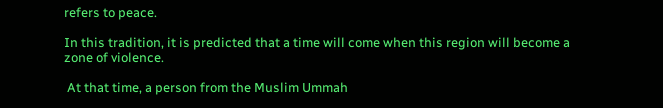refers to peace.

In this tradition, it is predicted that a time will come when this region will become a zone of violence.

 At that time, a person from the Muslim Ummah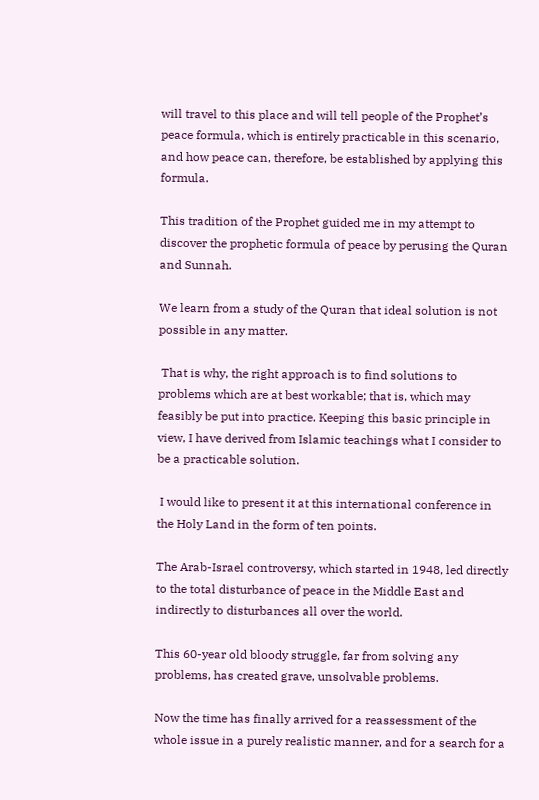will travel to this place and will tell people of the Prophet’s peace formula, which is entirely practicable in this scenario, and how peace can, therefore, be established by applying this formula.

This tradition of the Prophet guided me in my attempt to discover the prophetic formula of peace by perusing the Quran and Sunnah.

We learn from a study of the Quran that ideal solution is not possible in any matter.

 That is why, the right approach is to find solutions to problems which are at best workable; that is, which may feasibly be put into practice. Keeping this basic principle in view, I have derived from Islamic teachings what I consider to be a practicable solution.

 I would like to present it at this international conference in the Holy Land in the form of ten points.

The Arab-Israel controversy, which started in 1948, led directly to the total disturbance of peace in the Middle East and indirectly to disturbances all over the world.

This 60-year old bloody struggle, far from solving any problems, has created grave, unsolvable problems.

Now the time has finally arrived for a reassessment of the whole issue in a purely realistic manner, and for a search for a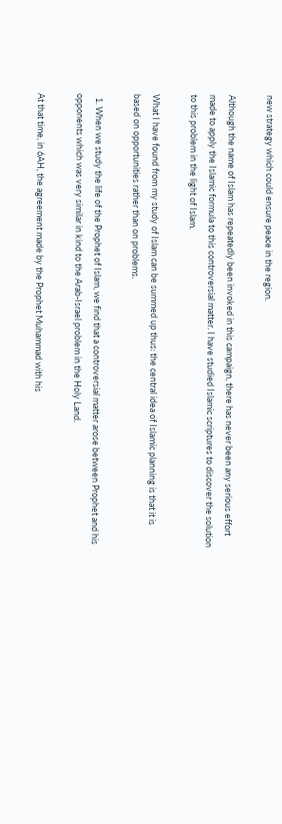new strategy which could ensure peace in the region.

Although the name of Islam has repeatedly been invoked in this campaign, there has never been any serious effort made to apply the Islamic formula to this controversial matter. I have studied Islamic scriptures to discover the solution to this problem in the light of Islam.

What I have found from my study of Islam can be summed up thus: the central idea of Islamic planning is that it is based on opportunities rather than on problems.

  1. When we study the life of the Prophet of Islam, we find that a controversial matter arose between Prophet and his opponents which was very similar in kind to the Arab-Israel problem in the Holy Land.

At that time, in 6AH, the agreement made by the Prophet Muhammad with his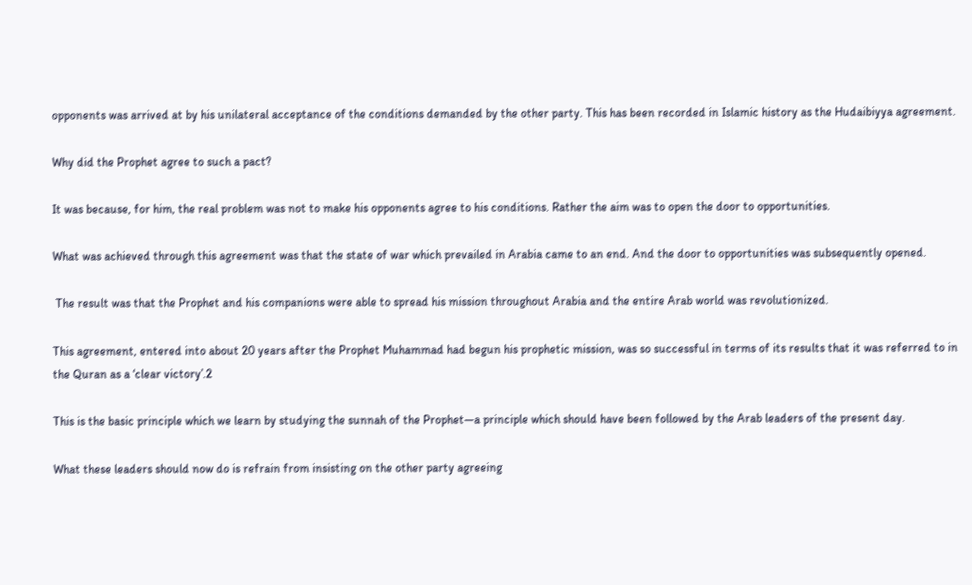opponents was arrived at by his unilateral acceptance of the conditions demanded by the other party. This has been recorded in Islamic history as the Hudaibiyya agreement.

Why did the Prophet agree to such a pact?

It was because, for him, the real problem was not to make his opponents agree to his conditions. Rather the aim was to open the door to opportunities.

What was achieved through this agreement was that the state of war which prevailed in Arabia came to an end. And the door to opportunities was subsequently opened.

 The result was that the Prophet and his companions were able to spread his mission throughout Arabia and the entire Arab world was revolutionized.

This agreement, entered into about 20 years after the Prophet Muhammad had begun his prophetic mission, was so successful in terms of its results that it was referred to in the Quran as a ‘clear victory’.2

This is the basic principle which we learn by studying the sunnah of the Prophet—a principle which should have been followed by the Arab leaders of the present day.

What these leaders should now do is refrain from insisting on the other party agreeing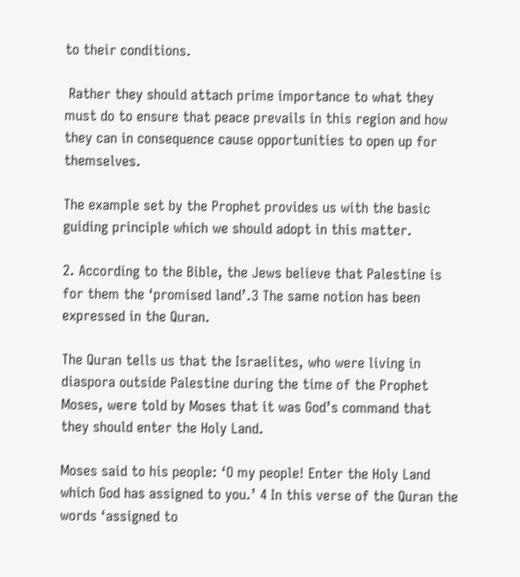to their conditions.

 Rather they should attach prime importance to what they must do to ensure that peace prevails in this region and how they can in consequence cause opportunities to open up for themselves.

The example set by the Prophet provides us with the basic guiding principle which we should adopt in this matter.

2. According to the Bible, the Jews believe that Palestine is for them the ‘promised land’.3 The same notion has been expressed in the Quran.

The Quran tells us that the Israelites, who were living in diaspora outside Palestine during the time of the Prophet Moses, were told by Moses that it was God’s command that they should enter the Holy Land.

Moses said to his people: ‘O my people! Enter the Holy Land which God has assigned to you.’ 4 In this verse of the Quran the words ‘assigned to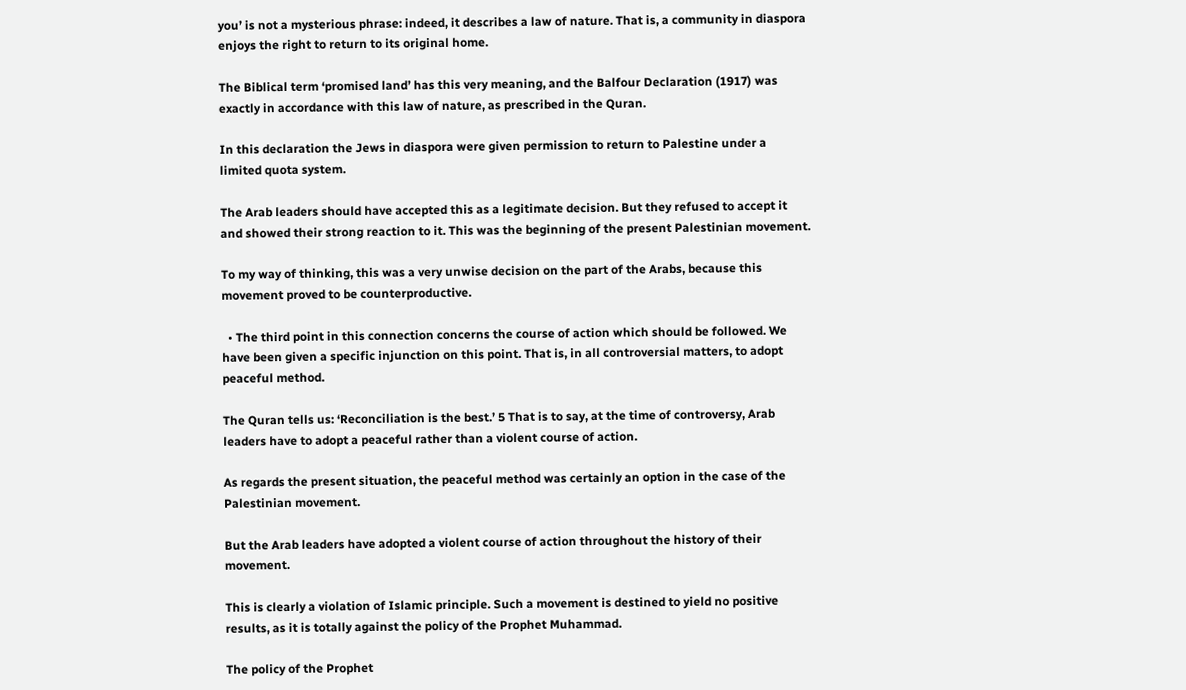you’ is not a mysterious phrase: indeed, it describes a law of nature. That is, a community in diaspora enjoys the right to return to its original home.

The Biblical term ‘promised land’ has this very meaning, and the Balfour Declaration (1917) was exactly in accordance with this law of nature, as prescribed in the Quran.

In this declaration the Jews in diaspora were given permission to return to Palestine under a limited quota system.

The Arab leaders should have accepted this as a legitimate decision. But they refused to accept it and showed their strong reaction to it. This was the beginning of the present Palestinian movement.

To my way of thinking, this was a very unwise decision on the part of the Arabs, because this movement proved to be counterproductive.

  • The third point in this connection concerns the course of action which should be followed. We have been given a specific injunction on this point. That is, in all controversial matters, to adopt peaceful method.

The Quran tells us: ‘Reconciliation is the best.’ 5 That is to say, at the time of controversy, Arab leaders have to adopt a peaceful rather than a violent course of action.

As regards the present situation, the peaceful method was certainly an option in the case of the Palestinian movement.

But the Arab leaders have adopted a violent course of action throughout the history of their movement.

This is clearly a violation of Islamic principle. Such a movement is destined to yield no positive results, as it is totally against the policy of the Prophet Muhammad.

The policy of the Prophet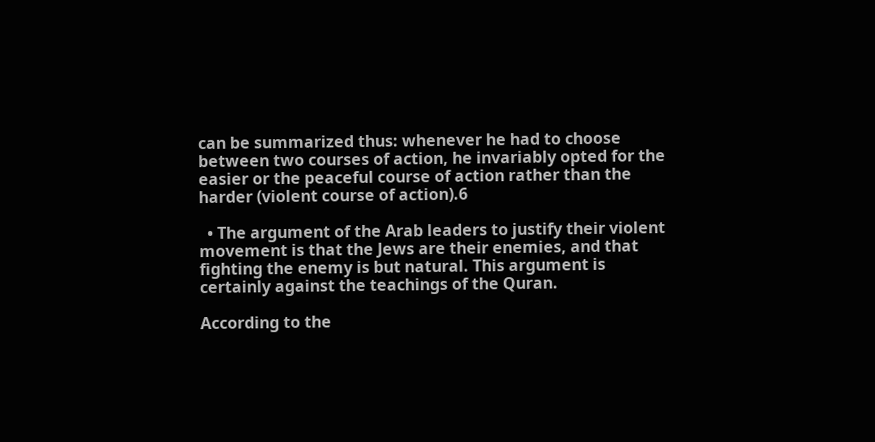can be summarized thus: whenever he had to choose between two courses of action, he invariably opted for the easier or the peaceful course of action rather than the harder (violent course of action).6

  • The argument of the Arab leaders to justify their violent movement is that the Jews are their enemies, and that fighting the enemy is but natural. This argument is certainly against the teachings of the Quran.

According to the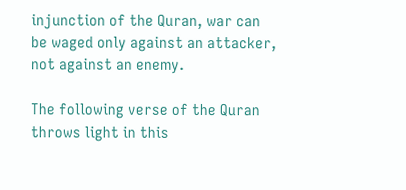injunction of the Quran, war can be waged only against an attacker, not against an enemy.

The following verse of the Quran throws light in this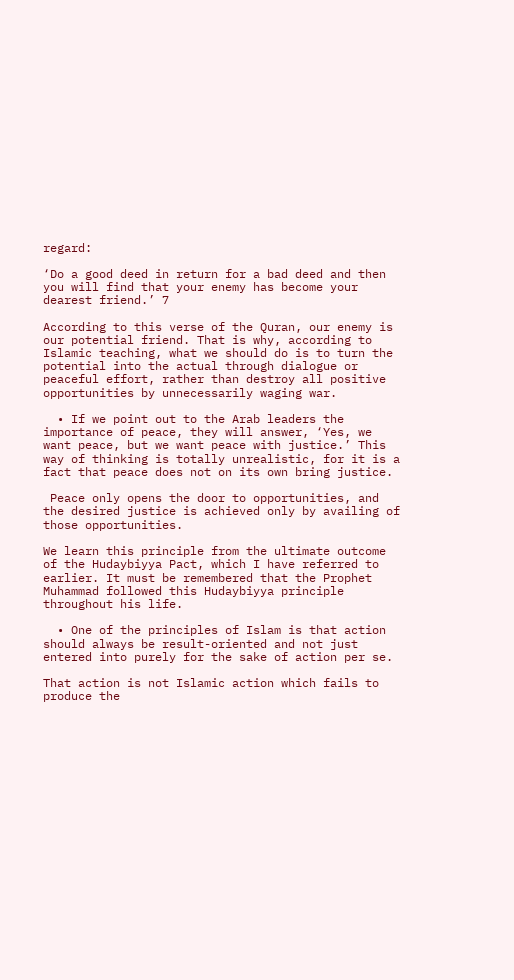regard:

‘Do a good deed in return for a bad deed and then you will find that your enemy has become your dearest friend.’ 7

According to this verse of the Quran, our enemy is our potential friend. That is why, according to Islamic teaching, what we should do is to turn the potential into the actual through dialogue or peaceful effort, rather than destroy all positive opportunities by unnecessarily waging war.

  • If we point out to the Arab leaders the importance of peace, they will answer, ‘Yes, we want peace, but we want peace with justice.’ This way of thinking is totally unrealistic, for it is a fact that peace does not on its own bring justice.

 Peace only opens the door to opportunities, and the desired justice is achieved only by availing of those opportunities.

We learn this principle from the ultimate outcome of the Hudaybiyya Pact, which I have referred to earlier. It must be remembered that the Prophet Muhammad followed this Hudaybiyya principle throughout his life.

  • One of the principles of Islam is that action should always be result-oriented and not just entered into purely for the sake of action per se.

That action is not Islamic action which fails to produce the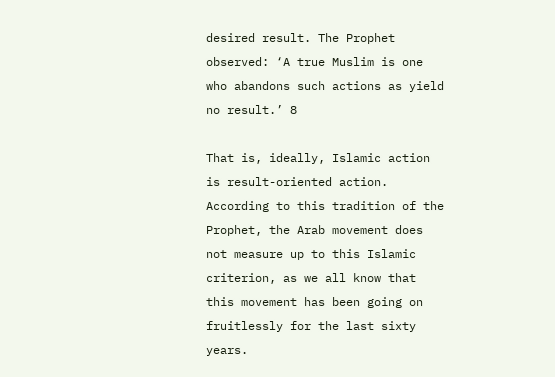desired result. The Prophet observed: ‘A true Muslim is one who abandons such actions as yield no result.’ 8

That is, ideally, Islamic action is result-oriented action. According to this tradition of the Prophet, the Arab movement does not measure up to this Islamic criterion, as we all know that this movement has been going on fruitlessly for the last sixty years.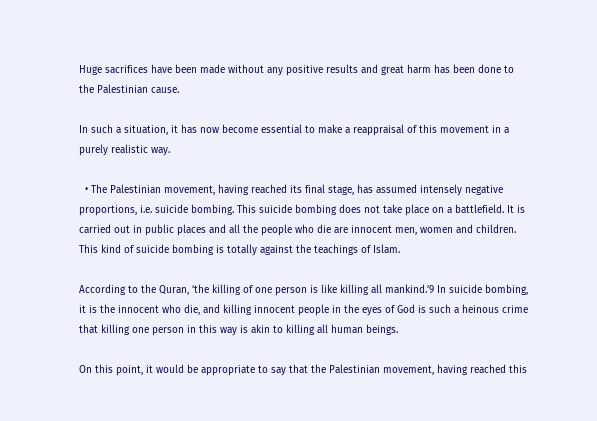Huge sacrifices have been made without any positive results and great harm has been done to the Palestinian cause.

In such a situation, it has now become essential to make a reappraisal of this movement in a purely realistic way.

  • The Palestinian movement, having reached its final stage, has assumed intensely negative proportions, i.e. suicide bombing. This suicide bombing does not take place on a battlefield. It is carried out in public places and all the people who die are innocent men, women and children. This kind of suicide bombing is totally against the teachings of Islam.

According to the Quran, ‘the killing of one person is like killing all mankind.’9 In suicide bombing, it is the innocent who die, and killing innocent people in the eyes of God is such a heinous crime that killing one person in this way is akin to killing all human beings.

On this point, it would be appropriate to say that the Palestinian movement, having reached this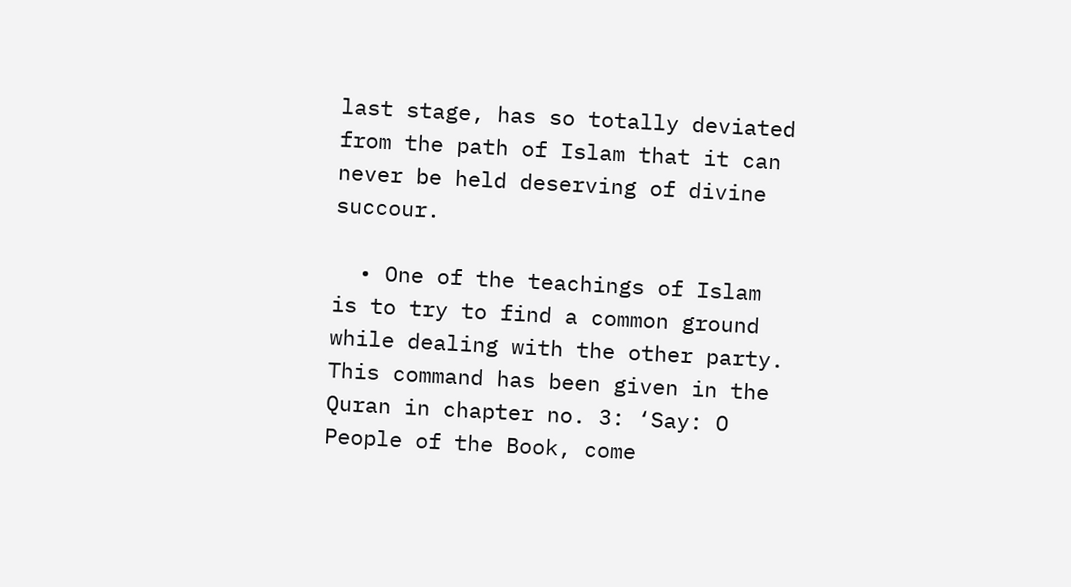last stage, has so totally deviated from the path of Islam that it can never be held deserving of divine succour.

  • One of the teachings of Islam is to try to find a common ground while dealing with the other party. This command has been given in the Quran in chapter no. 3: ‘Say: O People of the Book, come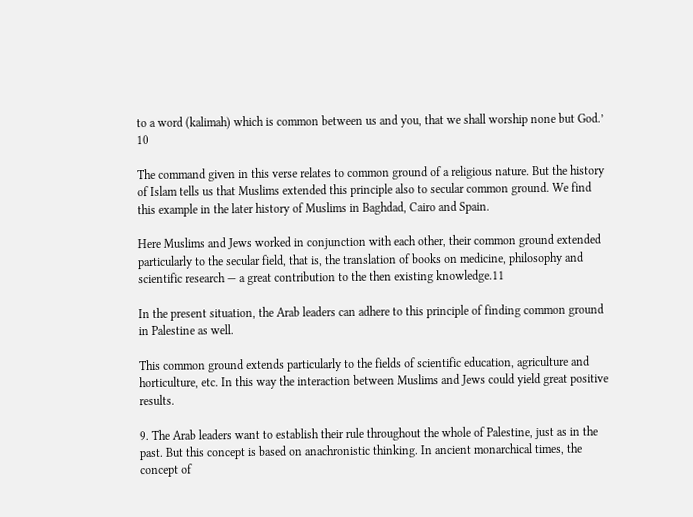to a word (kalimah) which is common between us and you, that we shall worship none but God.’ 10

The command given in this verse relates to common ground of a religious nature. But the history of Islam tells us that Muslims extended this principle also to secular common ground. We find this example in the later history of Muslims in Baghdad, Cairo and Spain.

Here Muslims and Jews worked in conjunction with each other, their common ground extended particularly to the secular field, that is, the translation of books on medicine, philosophy and scientific research — a great contribution to the then existing knowledge.11

In the present situation, the Arab leaders can adhere to this principle of finding common ground in Palestine as well.

This common ground extends particularly to the fields of scientific education, agriculture and horticulture, etc. In this way the interaction between Muslims and Jews could yield great positive results.

9. The Arab leaders want to establish their rule throughout the whole of Palestine, just as in the past. But this concept is based on anachronistic thinking. In ancient monarchical times, the concept of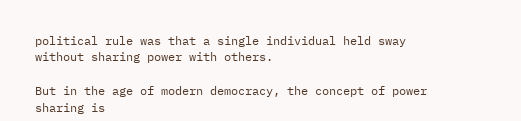political rule was that a single individual held sway without sharing power with others.

But in the age of modern democracy, the concept of power sharing is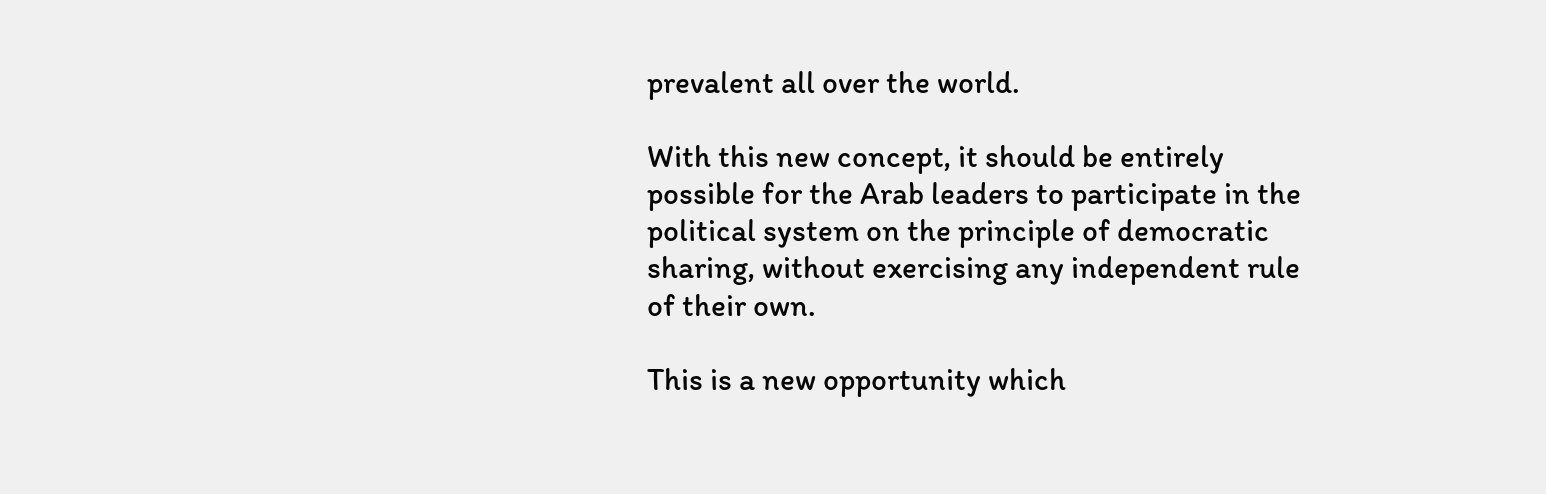prevalent all over the world.

With this new concept, it should be entirely possible for the Arab leaders to participate in the political system on the principle of democratic sharing, without exercising any independent rule of their own.

This is a new opportunity which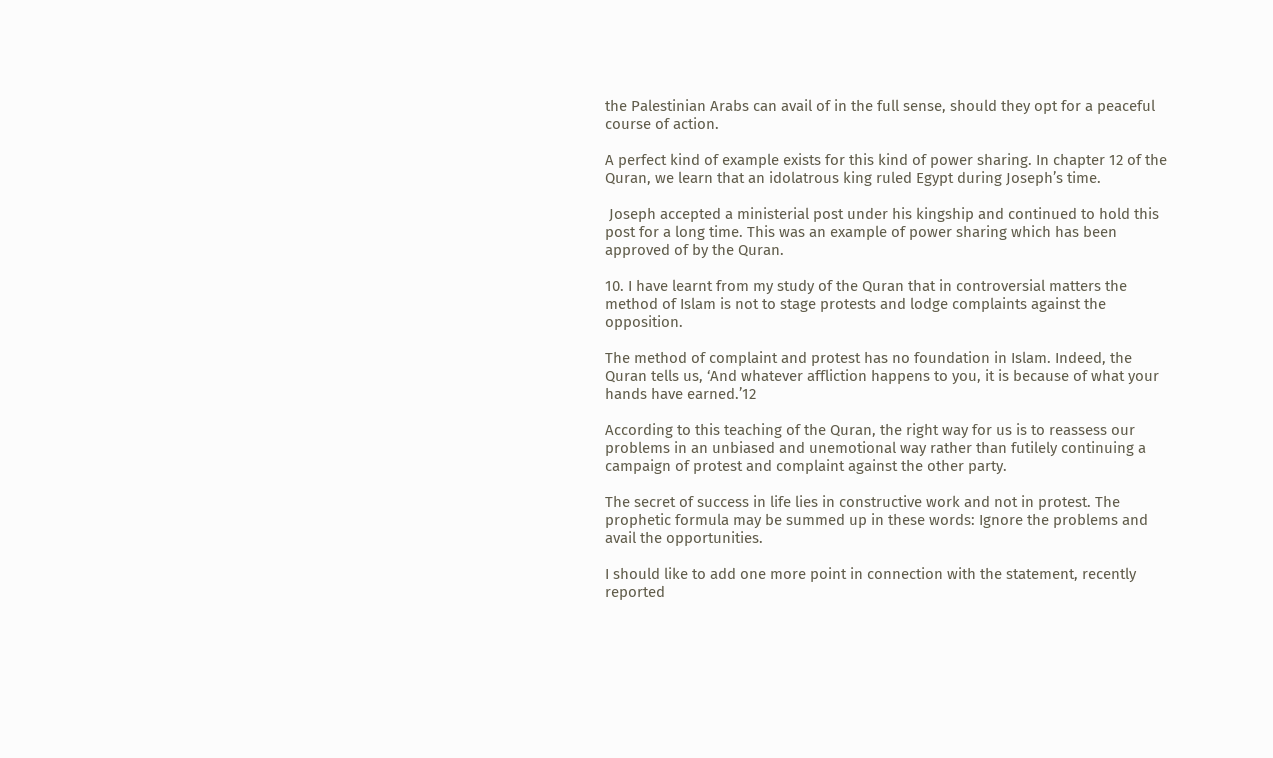the Palestinian Arabs can avail of in the full sense, should they opt for a peaceful course of action.

A perfect kind of example exists for this kind of power sharing. In chapter 12 of the Quran, we learn that an idolatrous king ruled Egypt during Joseph’s time.

 Joseph accepted a ministerial post under his kingship and continued to hold this post for a long time. This was an example of power sharing which has been approved of by the Quran.

10. I have learnt from my study of the Quran that in controversial matters the method of Islam is not to stage protests and lodge complaints against the opposition.

The method of complaint and protest has no foundation in Islam. Indeed, the Quran tells us, ‘And whatever affliction happens to you, it is because of what your hands have earned.’12

According to this teaching of the Quran, the right way for us is to reassess our problems in an unbiased and unemotional way rather than futilely continuing a campaign of protest and complaint against the other party.

The secret of success in life lies in constructive work and not in protest. The prophetic formula may be summed up in these words: Ignore the problems and avail the opportunities.

I should like to add one more point in connection with the statement, recently reported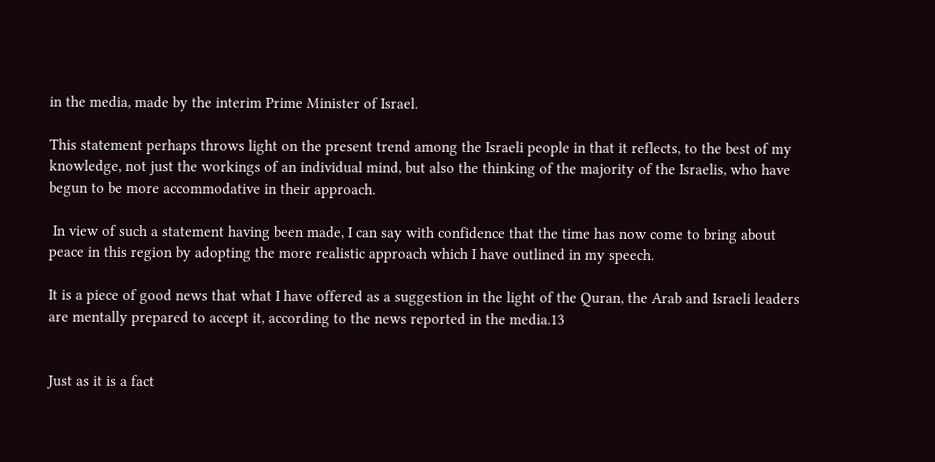in the media, made by the interim Prime Minister of Israel.

This statement perhaps throws light on the present trend among the Israeli people in that it reflects, to the best of my knowledge, not just the workings of an individual mind, but also the thinking of the majority of the Israelis, who have begun to be more accommodative in their approach.

 In view of such a statement having been made, I can say with confidence that the time has now come to bring about peace in this region by adopting the more realistic approach which I have outlined in my speech.

It is a piece of good news that what I have offered as a suggestion in the light of the Quran, the Arab and Israeli leaders are mentally prepared to accept it, according to the news reported in the media.13


Just as it is a fact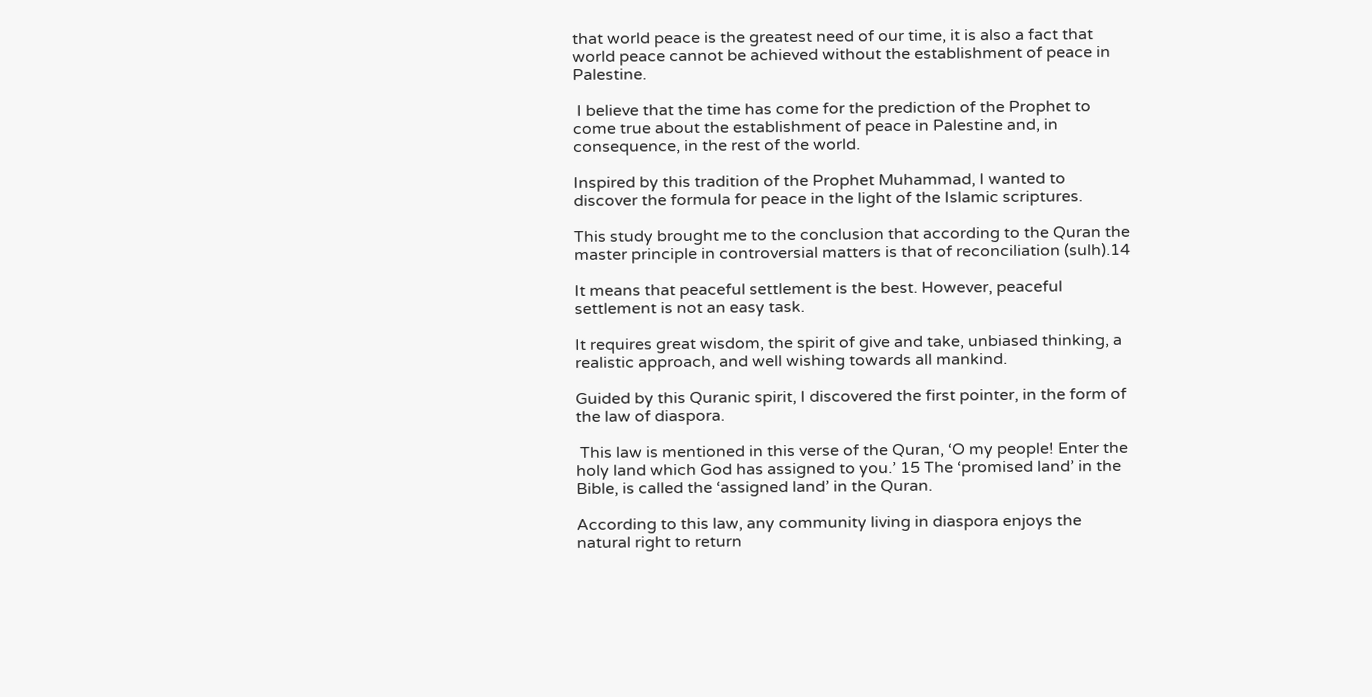that world peace is the greatest need of our time, it is also a fact that world peace cannot be achieved without the establishment of peace in Palestine.

 I believe that the time has come for the prediction of the Prophet to come true about the establishment of peace in Palestine and, in consequence, in the rest of the world.

Inspired by this tradition of the Prophet Muhammad, I wanted to discover the formula for peace in the light of the Islamic scriptures.

This study brought me to the conclusion that according to the Quran the master principle in controversial matters is that of reconciliation (sulh).14

It means that peaceful settlement is the best. However, peaceful settlement is not an easy task.

It requires great wisdom, the spirit of give and take, unbiased thinking, a realistic approach, and well wishing towards all mankind.

Guided by this Quranic spirit, I discovered the first pointer, in the form of the law of diaspora.

 This law is mentioned in this verse of the Quran, ‘O my people! Enter the holy land which God has assigned to you.’ 15 The ‘promised land’ in the Bible, is called the ‘assigned land’ in the Quran.

According to this law, any community living in diaspora enjoys the natural right to return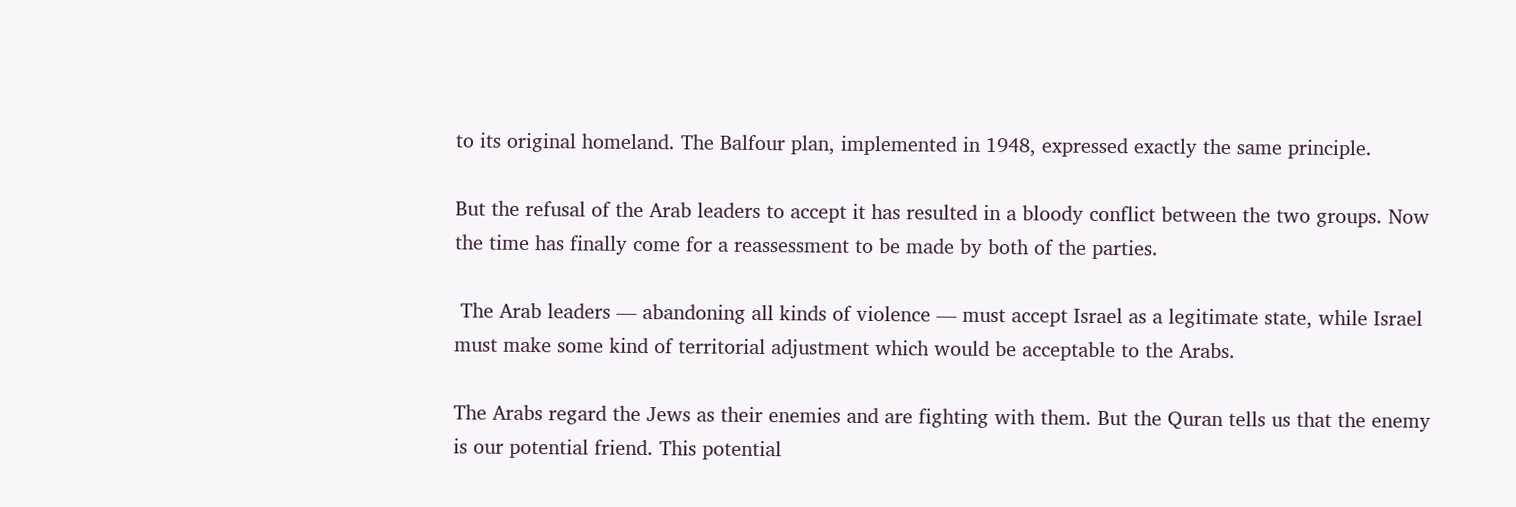to its original homeland. The Balfour plan, implemented in 1948, expressed exactly the same principle.

But the refusal of the Arab leaders to accept it has resulted in a bloody conflict between the two groups. Now the time has finally come for a reassessment to be made by both of the parties.

 The Arab leaders — abandoning all kinds of violence — must accept Israel as a legitimate state, while Israel must make some kind of territorial adjustment which would be acceptable to the Arabs.

The Arabs regard the Jews as their enemies and are fighting with them. But the Quran tells us that the enemy is our potential friend. This potential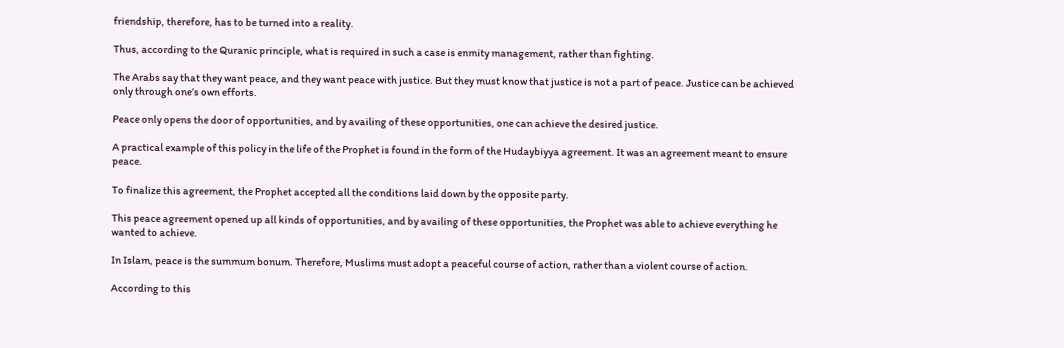friendship, therefore, has to be turned into a reality.

Thus, according to the Quranic principle, what is required in such a case is enmity management, rather than fighting.

The Arabs say that they want peace, and they want peace with justice. But they must know that justice is not a part of peace. Justice can be achieved only through one’s own efforts.

Peace only opens the door of opportunities, and by availing of these opportunities, one can achieve the desired justice.

A practical example of this policy in the life of the Prophet is found in the form of the Hudaybiyya agreement. It was an agreement meant to ensure peace.

To finalize this agreement, the Prophet accepted all the conditions laid down by the opposite party.

This peace agreement opened up all kinds of opportunities, and by availing of these opportunities, the Prophet was able to achieve everything he wanted to achieve.

In Islam, peace is the summum bonum. Therefore, Muslims must adopt a peaceful course of action, rather than a violent course of action.

According to this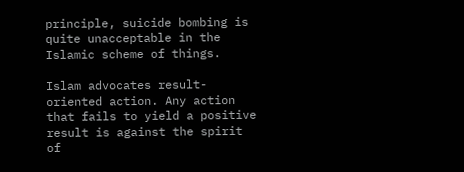principle, suicide bombing is quite unacceptable in the Islamic scheme of things.

Islam advocates result-oriented action. Any action that fails to yield a positive result is against the spirit of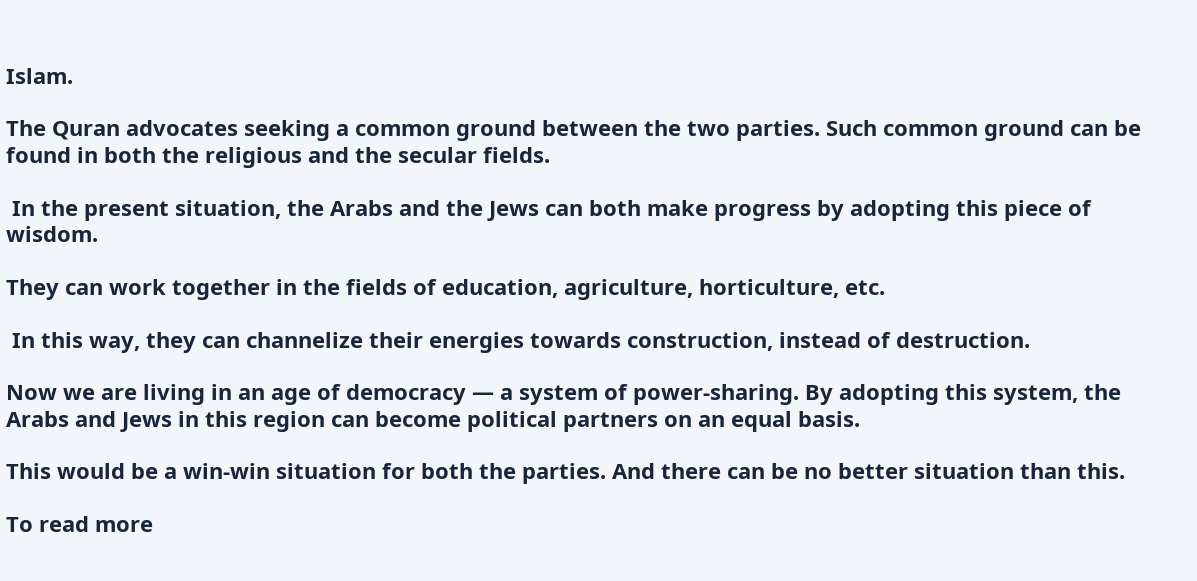Islam.

The Quran advocates seeking a common ground between the two parties. Such common ground can be found in both the religious and the secular fields.

 In the present situation, the Arabs and the Jews can both make progress by adopting this piece of wisdom.

They can work together in the fields of education, agriculture, horticulture, etc.

 In this way, they can channelize their energies towards construction, instead of destruction.

Now we are living in an age of democracy — a system of power-sharing. By adopting this system, the Arabs and Jews in this region can become political partners on an equal basis.

This would be a win-win situation for both the parties. And there can be no better situation than this.

To read more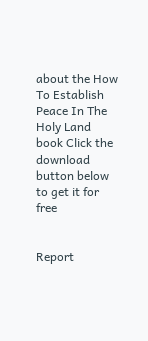about the How To Establish Peace In The Holy Land book Click the download button below to get it for free


Report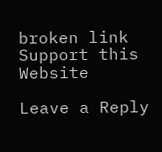broken link
Support this Website

Leave a Reply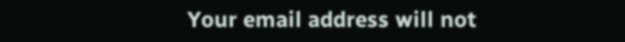Your email address will not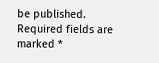be published. Required fields are marked *